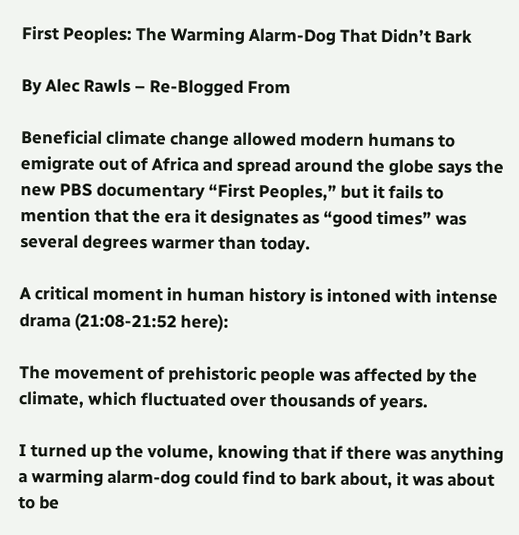First Peoples: The Warming Alarm-Dog That Didn’t Bark

By Alec Rawls – Re-Blogged From

Beneficial climate change allowed modern humans to emigrate out of Africa and spread around the globe says the new PBS documentary “First Peoples,” but it fails to mention that the era it designates as “good times” was several degrees warmer than today.

A critical moment in human history is intoned with intense drama (21:08-21:52 here):

The movement of prehistoric people was affected by the climate, which fluctuated over thousands of years.

I turned up the volume, knowing that if there was anything a warming alarm-dog could find to bark about, it was about to be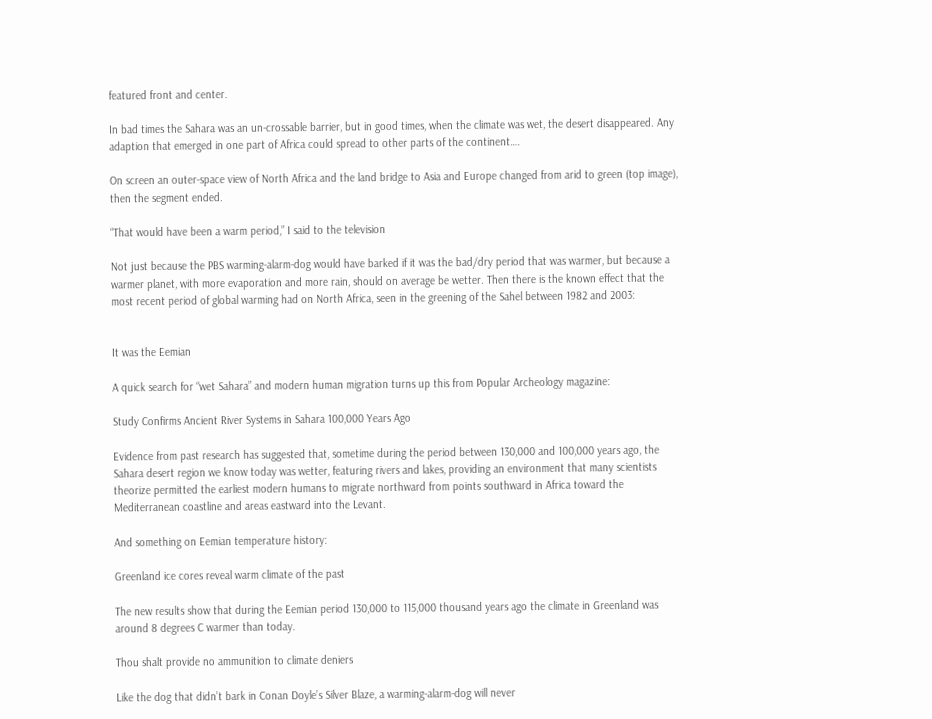featured front and center.

In bad times the Sahara was an un-crossable barrier, but in good times, when the climate was wet, the desert disappeared. Any adaption that emerged in one part of Africa could spread to other parts of the continent….

On screen an outer-space view of North Africa and the land bridge to Asia and Europe changed from arid to green (top image), then the segment ended.

“That would have been a warm period,” I said to the television

Not just because the PBS warming-alarm-dog would have barked if it was the bad/dry period that was warmer, but because a warmer planet, with more evaporation and more rain, should on average be wetter. Then there is the known effect that the most recent period of global warming had on North Africa, seen in the greening of the Sahel between 1982 and 2003:


It was the Eemian

A quick search for “wet Sahara” and modern human migration turns up this from Popular Archeology magazine:

Study Confirms Ancient River Systems in Sahara 100,000 Years Ago

Evidence from past research has suggested that, sometime during the period between 130,000 and 100,000 years ago, the Sahara desert region we know today was wetter, featuring rivers and lakes, providing an environment that many scientists theorize permitted the earliest modern humans to migrate northward from points southward in Africa toward the Mediterranean coastline and areas eastward into the Levant.

And something on Eemian temperature history:

Greenland ice cores reveal warm climate of the past

The new results show that during the Eemian period 130,000 to 115,000 thousand years ago the climate in Greenland was around 8 degrees C warmer than today.

Thou shalt provide no ammunition to climate deniers

Like the dog that didn’t bark in Conan Doyle’s Silver Blaze, a warming-alarm-dog will never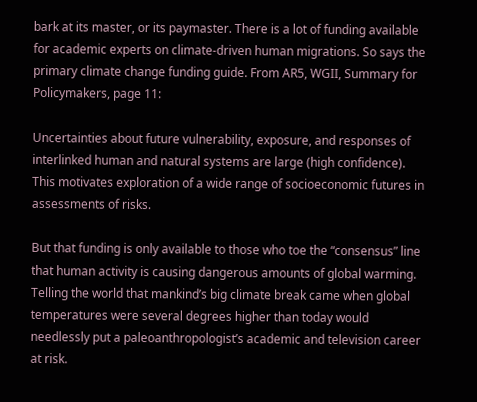bark at its master, or its paymaster. There is a lot of funding available for academic experts on climate-driven human migrations. So says the primary climate change funding guide. From AR5, WGII, Summary for Policymakers, page 11:

Uncertainties about future vulnerability, exposure, and responses of interlinked human and natural systems are large (high confidence). This motivates exploration of a wide range of socioeconomic futures in assessments of risks.

But that funding is only available to those who toe the “consensus” line that human activity is causing dangerous amounts of global warming. Telling the world that mankind’s big climate break came when global temperatures were several degrees higher than today would needlessly put a paleoanthropologist’s academic and television career at risk.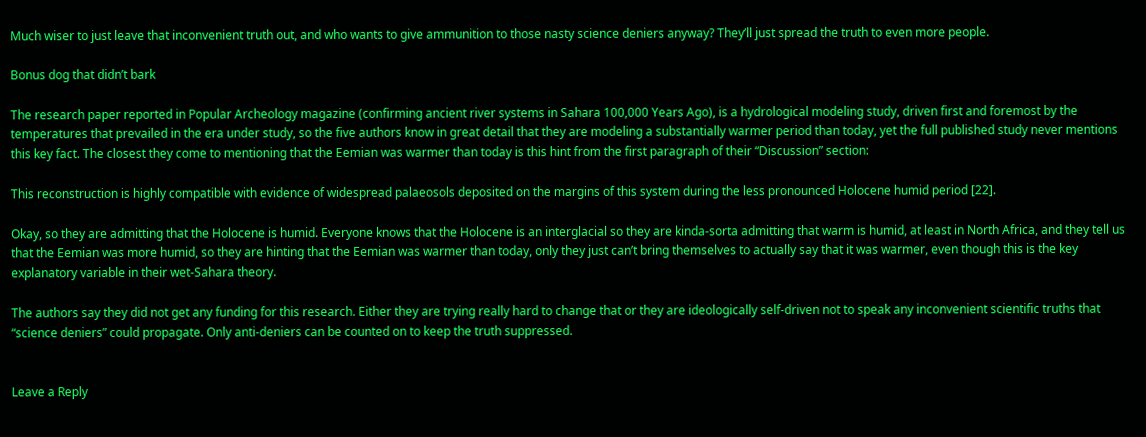Much wiser to just leave that inconvenient truth out, and who wants to give ammunition to those nasty science deniers anyway? They’ll just spread the truth to even more people.

Bonus dog that didn’t bark

The research paper reported in Popular Archeology magazine (confirming ancient river systems in Sahara 100,000 Years Ago), is a hydrological modeling study, driven first and foremost by the temperatures that prevailed in the era under study, so the five authors know in great detail that they are modeling a substantially warmer period than today, yet the full published study never mentions this key fact. The closest they come to mentioning that the Eemian was warmer than today is this hint from the first paragraph of their “Discussion” section:

This reconstruction is highly compatible with evidence of widespread palaeosols deposited on the margins of this system during the less pronounced Holocene humid period [22].

Okay, so they are admitting that the Holocene is humid. Everyone knows that the Holocene is an interglacial so they are kinda-sorta admitting that warm is humid, at least in North Africa, and they tell us that the Eemian was more humid, so they are hinting that the Eemian was warmer than today, only they just can’t bring themselves to actually say that it was warmer, even though this is the key explanatory variable in their wet-Sahara theory.

The authors say they did not get any funding for this research. Either they are trying really hard to change that or they are ideologically self-driven not to speak any inconvenient scientific truths that “science deniers” could propagate. Only anti-deniers can be counted on to keep the truth suppressed.


Leave a Reply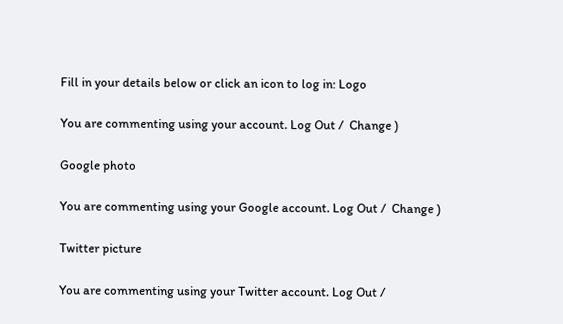Fill in your details below or click an icon to log in: Logo

You are commenting using your account. Log Out /  Change )

Google photo

You are commenting using your Google account. Log Out /  Change )

Twitter picture

You are commenting using your Twitter account. Log Out /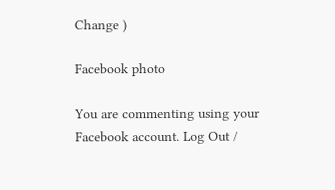Change )

Facebook photo

You are commenting using your Facebook account. Log Out /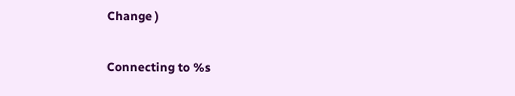Change )

Connecting to %s